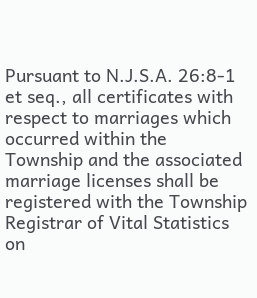Pursuant to N.J.S.A. 26:8-1 et seq., all certificates with respect to marriages which occurred within the Township and the associated marriage licenses shall be registered with the Township Registrar of Vital Statistics on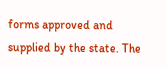forms approved and supplied by the state. The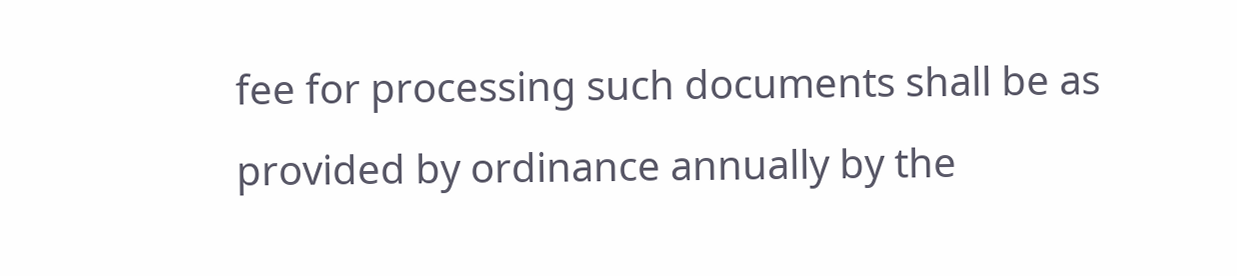fee for processing such documents shall be as provided by ordinance annually by the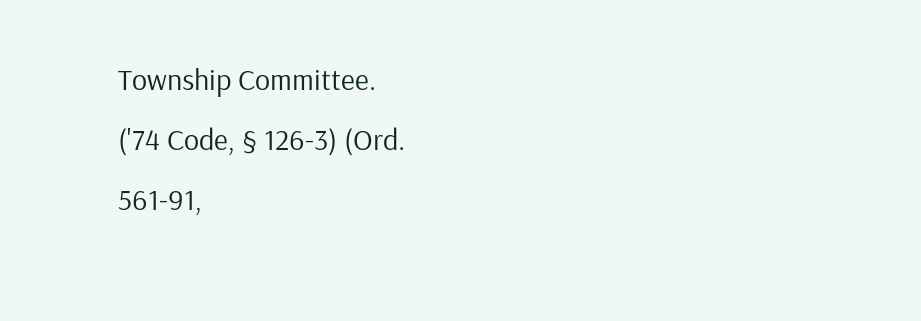Township Committee.
('74 Code, § 126-3) (Ord. 561-91,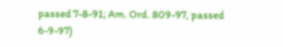passed 7-8-91; Am. Ord. 809-97, passed 6-9-97)